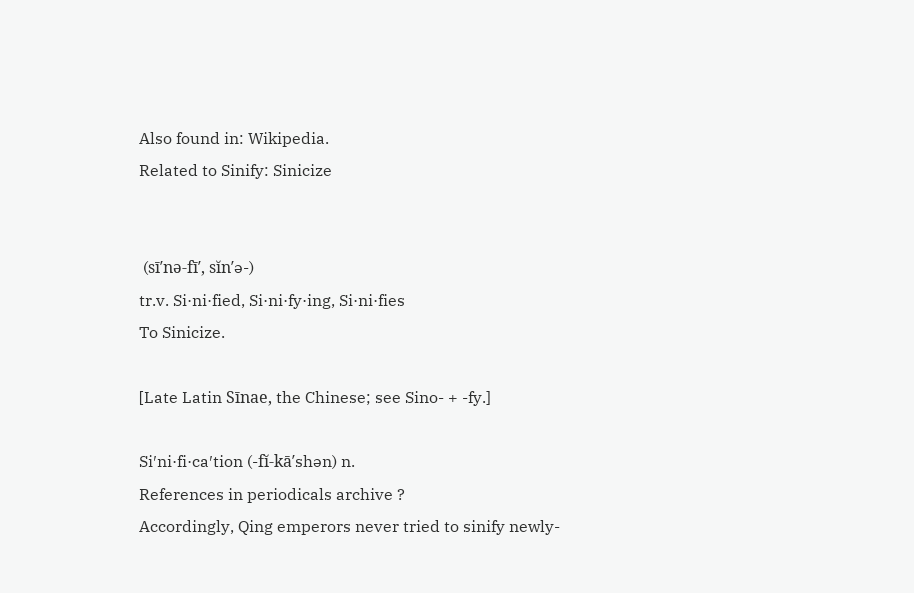Also found in: Wikipedia.
Related to Sinify: Sinicize


 (sī′nə-fī′, sĭn′ə-)
tr.v. Si·ni·fied, Si·ni·fy·ing, Si·ni·fies
To Sinicize.

[Late Latin Sīnae, the Chinese; see Sino- + -fy.]

Si′ni·fi·ca′tion (-fĭ-kā′shən) n.
References in periodicals archive ?
Accordingly, Qing emperors never tried to sinify newly-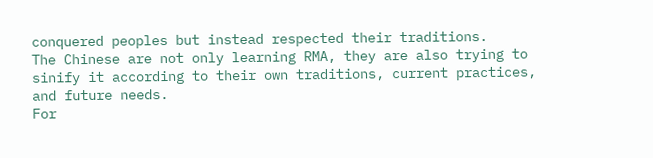conquered peoples but instead respected their traditions.
The Chinese are not only learning RMA, they are also trying to sinify it according to their own traditions, current practices, and future needs.
For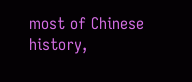most of Chinese history,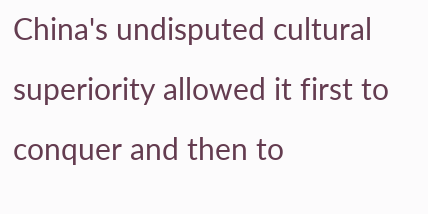China's undisputed cultural superiority allowed it first to conquer and then to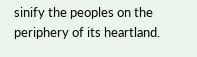sinify the peoples on the periphery of its heartland.